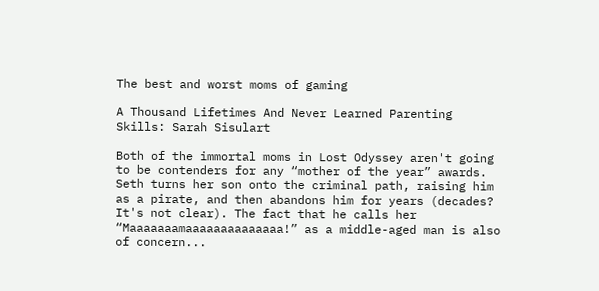The best and worst moms of gaming

A Thousand Lifetimes And Never Learned Parenting Skills: Sarah Sisulart

Both of the immortal moms in Lost Odyssey aren't going to be contenders for any “mother of the year” awards. Seth turns her son onto the criminal path, raising him as a pirate, and then abandons him for years (decades? It's not clear). The fact that he calls her “Maaaaaaamaaaaaaaaaaaaaa!” as a middle-aged man is also of concern...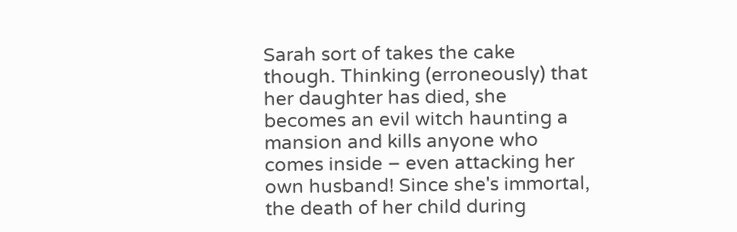Sarah sort of takes the cake though. Thinking (erroneously) that her daughter has died, she becomes an evil witch haunting a mansion and kills anyone who comes inside – even attacking her own husband! Since she's immortal, the death of her child during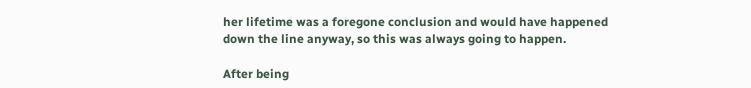her lifetime was a foregone conclusion and would have happened down the line anyway, so this was always going to happen.

After being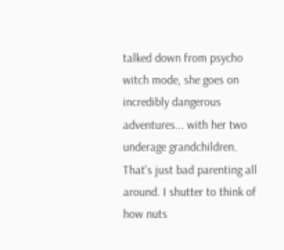talked down from psycho witch mode, she goes on incredibly dangerous adventures... with her two underage grandchildren. That's just bad parenting all around. I shutter to think of how nuts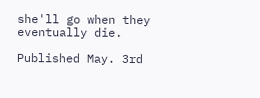she'll go when they eventually die.

Published May. 3rd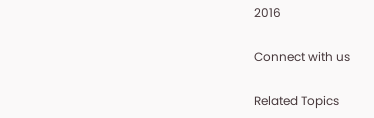2016

Connect with us

Related Topics